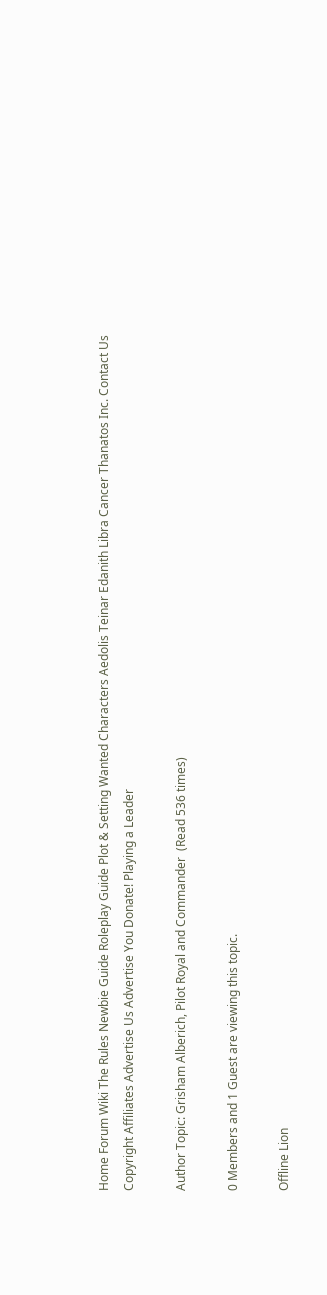Home Forum Wiki The Rules Newbie Guide Roleplay Guide Plot & Setting Wanted Characters Aedolis Teinar Edanith Libra Cancer Thanatos Inc. Contact Us Copyright Affiliates Advertise Us Advertise You Donate! Playing a Leader

Author Topic: Grisham Alberich, Pilot Royal and Commander  (Read 536 times)

0 Members and 1 Guest are viewing this topic.

Offline Lion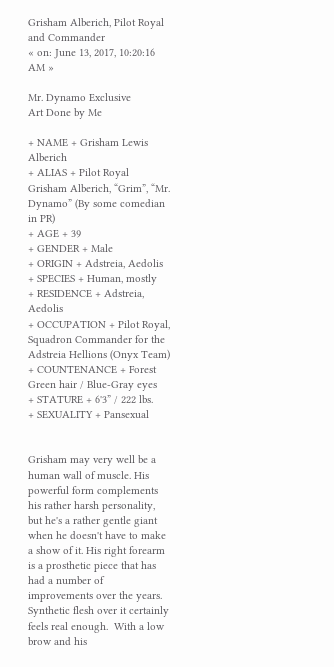Grisham Alberich, Pilot Royal and Commander
« on: June 13, 2017, 10:20:16 AM »

Mr. Dynamo Exclusive
Art Done by Me

+ NAME + Grisham Lewis Alberich
+ ALIAS + Pilot Royal Grisham Alberich, “Grim”, “Mr. Dynamo” (By some comedian in PR)
+ AGE + 39
+ GENDER + Male
+ ORIGIN + Adstreia, Aedolis
+ SPECIES + Human, mostly
+ RESIDENCE + Adstreia, Aedolis
+ OCCUPATION + Pilot Royal, Squadron Commander for the Adstreia Hellions (Onyx Team)
+ COUNTENANCE + Forest Green hair / Blue-Gray eyes
+ STATURE + 6'3” / 222 lbs.
+ SEXUALITY + Pansexual


Grisham may very well be a human wall of muscle. His powerful form complements his rather harsh personality, but he's a rather gentle giant when he doesn't have to make a show of it. His right forearm is a prosthetic piece that has had a number of improvements over the years. Synthetic flesh over it certainly feels real enough.  With a low brow and his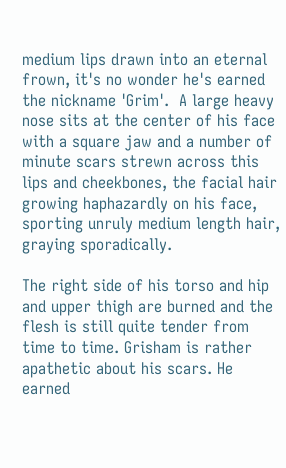medium lips drawn into an eternal frown, it's no wonder he's earned the nickname 'Grim'.  A large heavy nose sits at the center of his face with a square jaw and a number of minute scars strewn across this lips and cheekbones, the facial hair growing haphazardly on his face, sporting unruly medium length hair, graying sporadically.

The right side of his torso and hip and upper thigh are burned and the flesh is still quite tender from time to time. Grisham is rather apathetic about his scars. He earned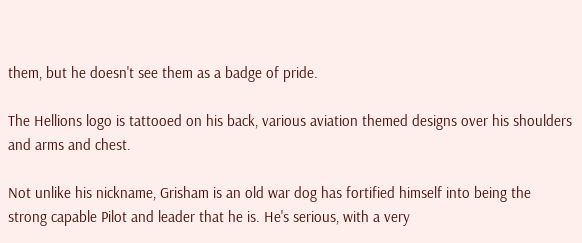them, but he doesn't see them as a badge of pride.

The Hellions logo is tattooed on his back, various aviation themed designs over his shoulders and arms and chest.

Not unlike his nickname, Grisham is an old war dog has fortified himself into being the strong capable Pilot and leader that he is. He's serious, with a very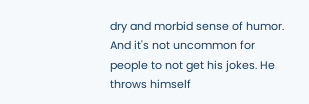dry and morbid sense of humor. And it's not uncommon for people to not get his jokes. He throws himself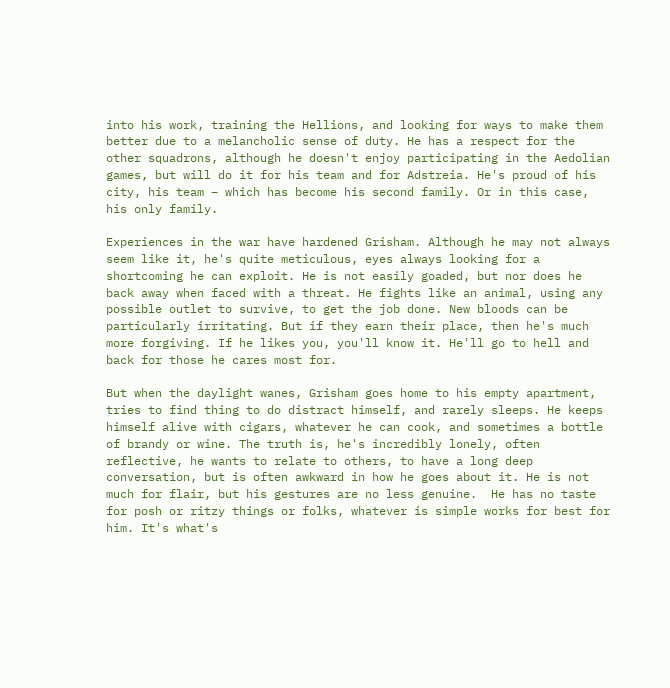into his work, training the Hellions, and looking for ways to make them better due to a melancholic sense of duty. He has a respect for the other squadrons, although he doesn't enjoy participating in the Aedolian games, but will do it for his team and for Adstreia. He's proud of his city, his team – which has become his second family. Or in this case, his only family.

Experiences in the war have hardened Grisham. Although he may not always seem like it, he's quite meticulous, eyes always looking for a shortcoming he can exploit. He is not easily goaded, but nor does he back away when faced with a threat. He fights like an animal, using any possible outlet to survive, to get the job done. New bloods can be particularly irritating. But if they earn their place, then he's much more forgiving. If he likes you, you'll know it. He'll go to hell and back for those he cares most for.

But when the daylight wanes, Grisham goes home to his empty apartment, tries to find thing to do distract himself, and rarely sleeps. He keeps himself alive with cigars, whatever he can cook, and sometimes a bottle of brandy or wine. The truth is, he's incredibly lonely, often reflective, he wants to relate to others, to have a long deep conversation, but is often awkward in how he goes about it. He is not much for flair, but his gestures are no less genuine.  He has no taste for posh or ritzy things or folks, whatever is simple works for best for him. It's what's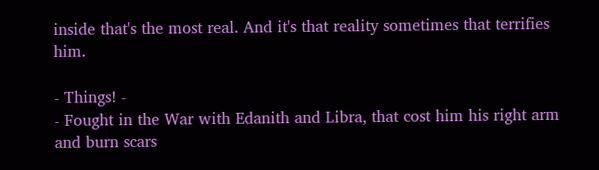inside that's the most real. And it's that reality sometimes that terrifies him.

- Things! -
- Fought in the War with Edanith and Libra, that cost him his right arm and burn scars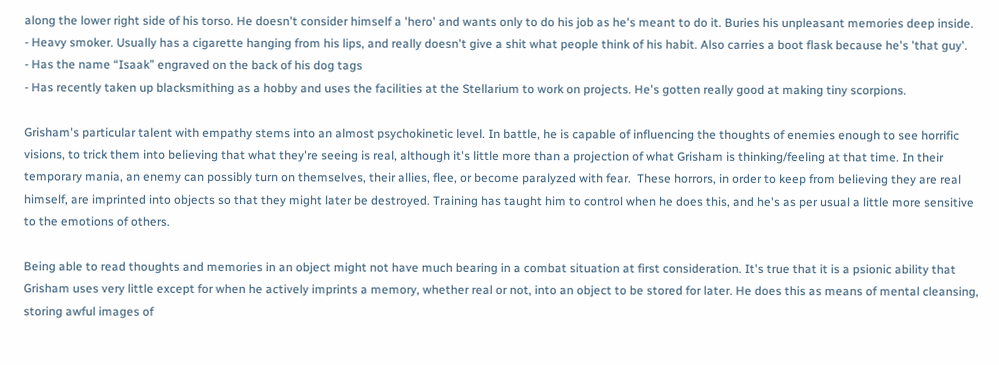along the lower right side of his torso. He doesn't consider himself a 'hero' and wants only to do his job as he's meant to do it. Buries his unpleasant memories deep inside.
- Heavy smoker. Usually has a cigarette hanging from his lips, and really doesn't give a shit what people think of his habit. Also carries a boot flask because he's 'that guy'.
- Has the name “Isaak” engraved on the back of his dog tags
- Has recently taken up blacksmithing as a hobby and uses the facilities at the Stellarium to work on projects. He's gotten really good at making tiny scorpions.

Grisham's particular talent with empathy stems into an almost psychokinetic level. In battle, he is capable of influencing the thoughts of enemies enough to see horrific visions, to trick them into believing that what they're seeing is real, although it's little more than a projection of what Grisham is thinking/feeling at that time. In their temporary mania, an enemy can possibly turn on themselves, their allies, flee, or become paralyzed with fear.  These horrors, in order to keep from believing they are real himself, are imprinted into objects so that they might later be destroyed. Training has taught him to control when he does this, and he's as per usual a little more sensitive to the emotions of others.

Being able to read thoughts and memories in an object might not have much bearing in a combat situation at first consideration. It's true that it is a psionic ability that Grisham uses very little except for when he actively imprints a memory, whether real or not, into an object to be stored for later. He does this as means of mental cleansing, storing awful images of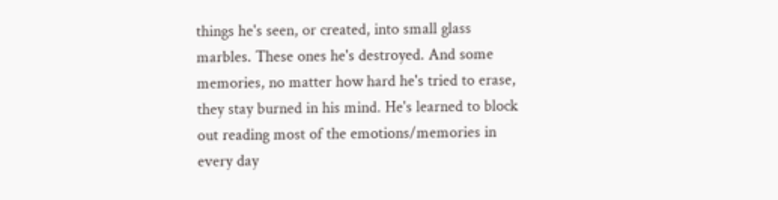things he's seen, or created, into small glass marbles. These ones he's destroyed. And some memories, no matter how hard he's tried to erase, they stay burned in his mind. He's learned to block out reading most of the emotions/memories in every day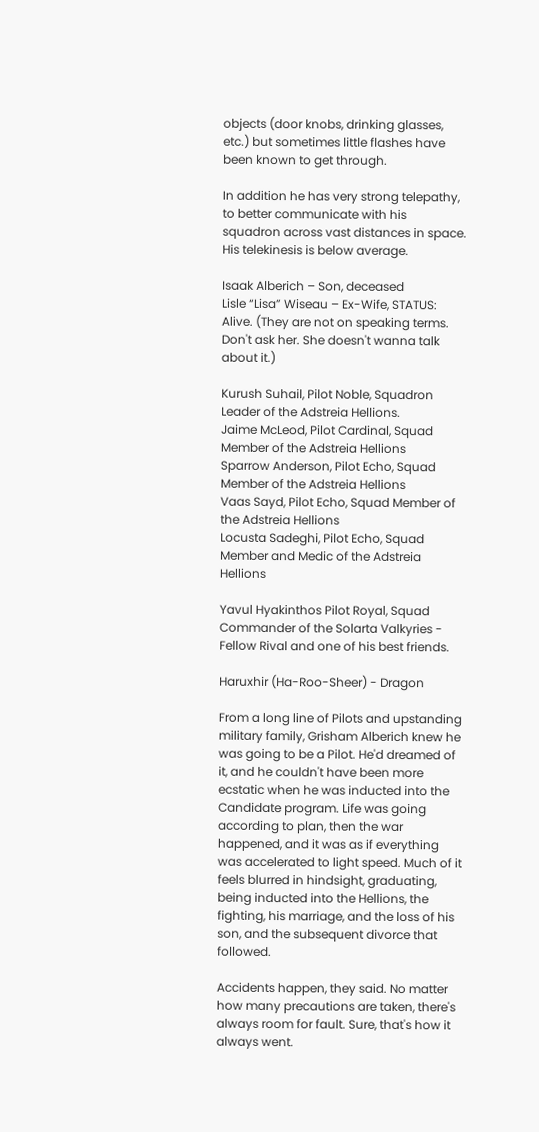objects (door knobs, drinking glasses, etc.) but sometimes little flashes have been known to get through.

In addition he has very strong telepathy, to better communicate with his squadron across vast distances in space. His telekinesis is below average.

Isaak Alberich – Son, deceased
Lisle “Lisa” Wiseau – Ex-Wife, STATUS: Alive. (They are not on speaking terms. Don't ask her. She doesn't wanna talk about it.)

Kurush Suhail, Pilot Noble, Squadron Leader of the Adstreia Hellions.
Jaime McLeod, Pilot Cardinal, Squad Member of the Adstreia Hellions
Sparrow Anderson, Pilot Echo, Squad Member of the Adstreia Hellions
Vaas Sayd, Pilot Echo, Squad Member of the Adstreia Hellions
Locusta Sadeghi, Pilot Echo, Squad Member and Medic of the Adstreia Hellions

Yavul Hyakinthos Pilot Royal, Squad Commander of the Solarta Valkyries - Fellow Rival and one of his best friends.

Haruxhir (Ha-Roo-Sheer) - Dragon

From a long line of Pilots and upstanding military family, Grisham Alberich knew he was going to be a Pilot. He'd dreamed of it, and he couldn't have been more ecstatic when he was inducted into the Candidate program. Life was going according to plan, then the war happened, and it was as if everything was accelerated to light speed. Much of it feels blurred in hindsight, graduating, being inducted into the Hellions, the fighting, his marriage, and the loss of his son, and the subsequent divorce that followed.

Accidents happen, they said. No matter how many precautions are taken, there's always room for fault. Sure, that's how it always went.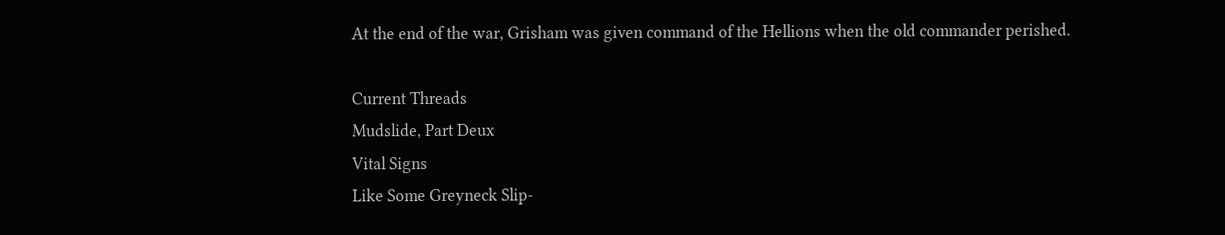At the end of the war, Grisham was given command of the Hellions when the old commander perished.

Current Threads
Mudslide, Part Deux
Vital Signs
Like Some Greyneck Slip-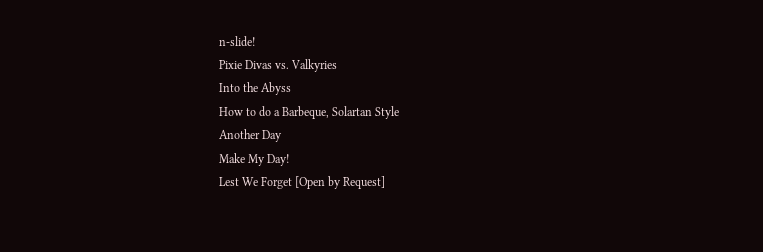n-slide!
Pixie Divas vs. Valkyries
Into the Abyss
How to do a Barbeque, Solartan Style
Another Day
Make My Day!
Lest We Forget [Open by Request]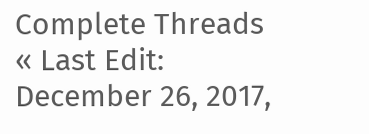Complete Threads
« Last Edit: December 26, 2017,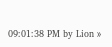09:01:38 PM by Lion »